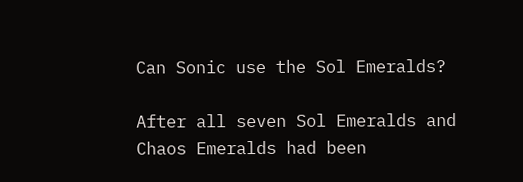Can Sonic use the Sol Emeralds?

After all seven Sol Emeralds and Chaos Emeralds had been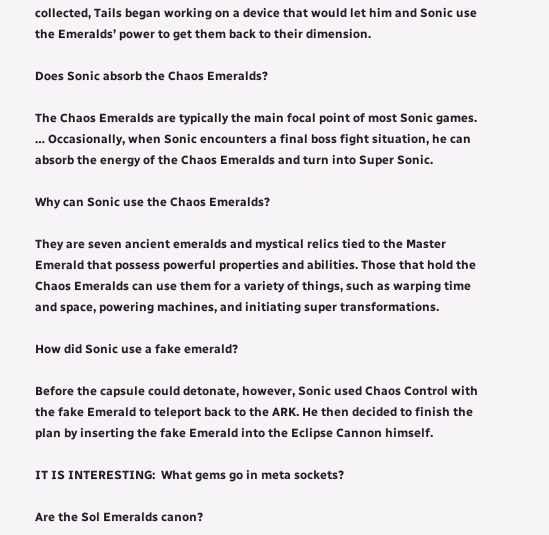collected, Tails began working on a device that would let him and Sonic use the Emeralds’ power to get them back to their dimension.

Does Sonic absorb the Chaos Emeralds?

The Chaos Emeralds are typically the main focal point of most Sonic games. … Occasionally, when Sonic encounters a final boss fight situation, he can absorb the energy of the Chaos Emeralds and turn into Super Sonic.

Why can Sonic use the Chaos Emeralds?

They are seven ancient emeralds and mystical relics tied to the Master Emerald that possess powerful properties and abilities. Those that hold the Chaos Emeralds can use them for a variety of things, such as warping time and space, powering machines, and initiating super transformations.

How did Sonic use a fake emerald?

Before the capsule could detonate, however, Sonic used Chaos Control with the fake Emerald to teleport back to the ARK. He then decided to finish the plan by inserting the fake Emerald into the Eclipse Cannon himself.

IT IS INTERESTING:  What gems go in meta sockets?

Are the Sol Emeralds canon?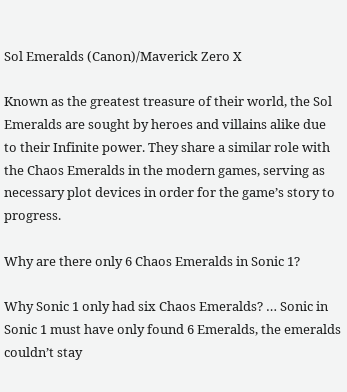Sol Emeralds (Canon)/Maverick Zero X

Known as the greatest treasure of their world, the Sol Emeralds are sought by heroes and villains alike due to their Infinite power. They share a similar role with the Chaos Emeralds in the modern games, serving as necessary plot devices in order for the game’s story to progress.

Why are there only 6 Chaos Emeralds in Sonic 1?

Why Sonic 1 only had six Chaos Emeralds? … Sonic in Sonic 1 must have only found 6 Emeralds, the emeralds couldn’t stay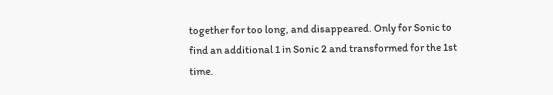together for too long, and disappeared. Only for Sonic to find an additional 1 in Sonic 2 and transformed for the 1st time.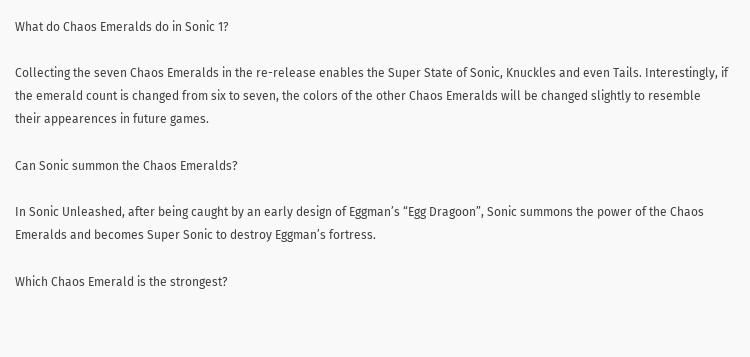What do Chaos Emeralds do in Sonic 1?

Collecting the seven Chaos Emeralds in the re-release enables the Super State of Sonic, Knuckles and even Tails. Interestingly, if the emerald count is changed from six to seven, the colors of the other Chaos Emeralds will be changed slightly to resemble their appearences in future games.

Can Sonic summon the Chaos Emeralds?

In Sonic Unleashed, after being caught by an early design of Eggman’s “Egg Dragoon”, Sonic summons the power of the Chaos Emeralds and becomes Super Sonic to destroy Eggman’s fortress.

Which Chaos Emerald is the strongest?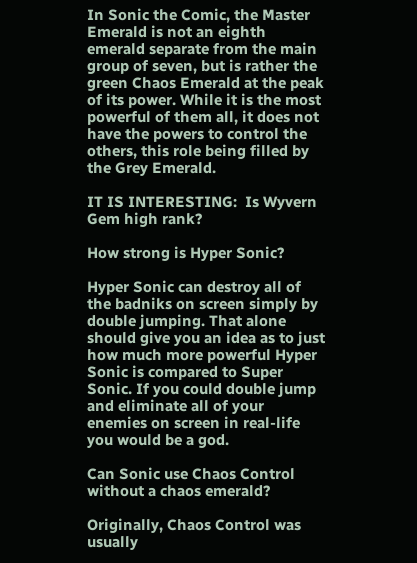In Sonic the Comic, the Master Emerald is not an eighth emerald separate from the main group of seven, but is rather the green Chaos Emerald at the peak of its power. While it is the most powerful of them all, it does not have the powers to control the others, this role being filled by the Grey Emerald.

IT IS INTERESTING:  Is Wyvern Gem high rank?

How strong is Hyper Sonic?

Hyper Sonic can destroy all of the badniks on screen simply by double jumping. That alone should give you an idea as to just how much more powerful Hyper Sonic is compared to Super Sonic. If you could double jump and eliminate all of your enemies on screen in real-life you would be a god.

Can Sonic use Chaos Control without a chaos emerald?

Originally, Chaos Control was usually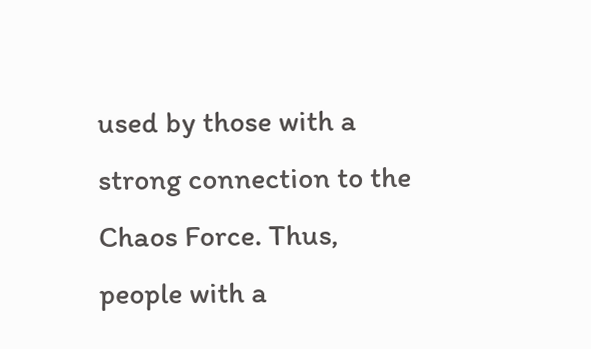used by those with a strong connection to the Chaos Force. Thus, people with a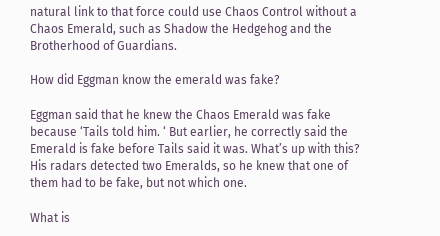natural link to that force could use Chaos Control without a Chaos Emerald, such as Shadow the Hedgehog and the Brotherhood of Guardians.

How did Eggman know the emerald was fake?

Eggman said that he knew the Chaos Emerald was fake because ‘Tails told him. ‘ But earlier, he correctly said the Emerald is fake before Tails said it was. What’s up with this? His radars detected two Emeralds, so he knew that one of them had to be fake, but not which one.

What is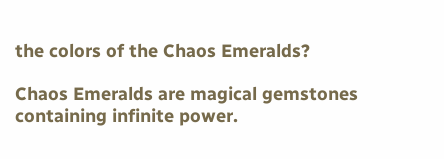the colors of the Chaos Emeralds?

Chaos Emeralds are magical gemstones containing infinite power.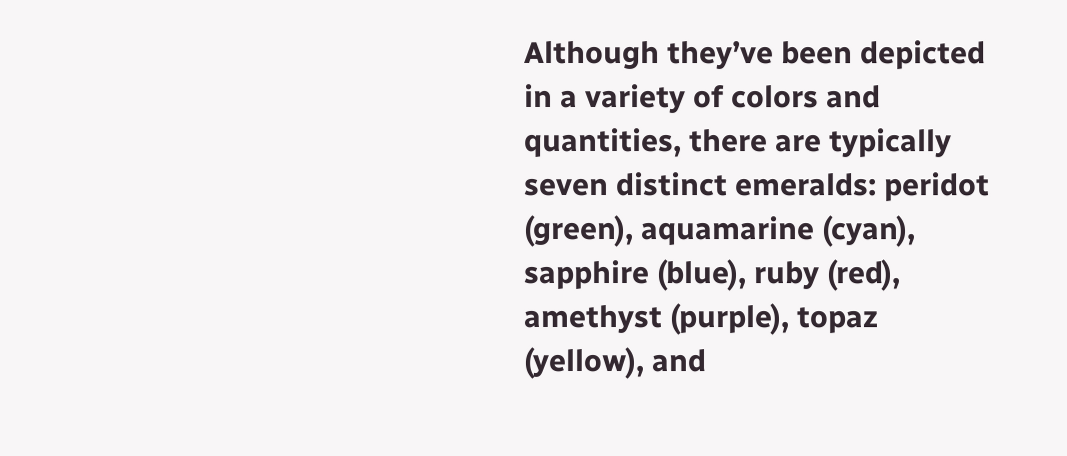Although they’ve been depicted in a variety of colors and quantities, there are typically seven distinct emeralds: peridot (green), aquamarine (cyan), sapphire (blue), ruby (red), amethyst (purple), topaz (yellow), and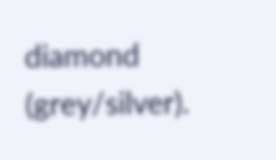diamond (grey/silver).